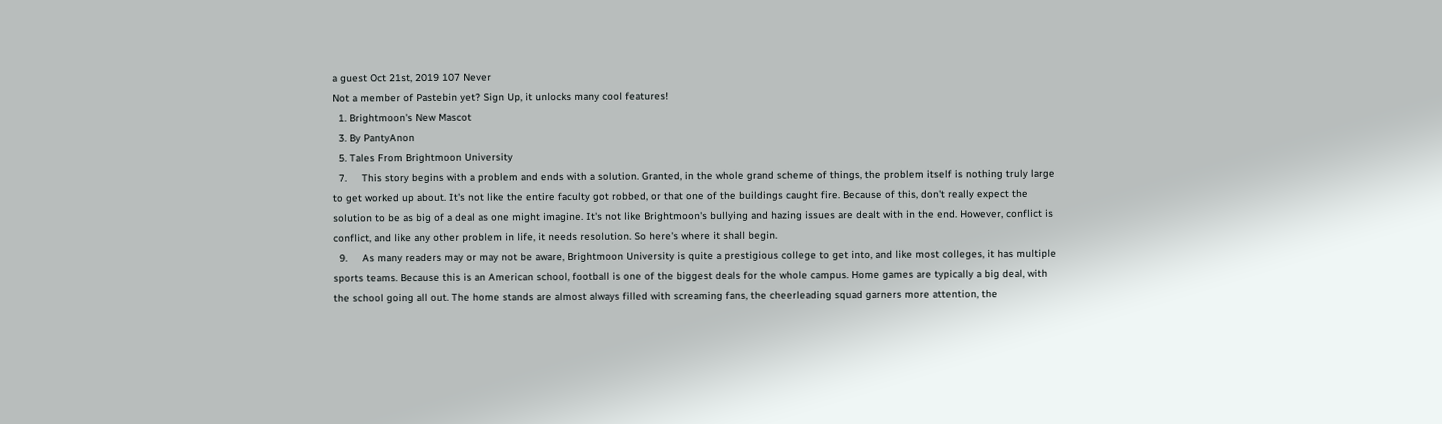a guest Oct 21st, 2019 107 Never
Not a member of Pastebin yet? Sign Up, it unlocks many cool features!
  1. Brightmoon's New Mascot
  3. By PantyAnon
  5. Tales From Brightmoon University
  7.     This story begins with a problem and ends with a solution. Granted, in the whole grand scheme of things, the problem itself is nothing truly large to get worked up about. It's not like the entire faculty got robbed, or that one of the buildings caught fire. Because of this, don't really expect the solution to be as big of a deal as one might imagine. It's not like Brightmoon's bullying and hazing issues are dealt with in the end. However, conflict is conflict, and like any other problem in life, it needs resolution. So here's where it shall begin.
  9.     As many readers may or may not be aware, Brightmoon University is quite a prestigious college to get into, and like most colleges, it has multiple sports teams. Because this is an American school, football is one of the biggest deals for the whole campus. Home games are typically a big deal, with the school going all out. The home stands are almost always filled with screaming fans, the cheerleading squad garners more attention, the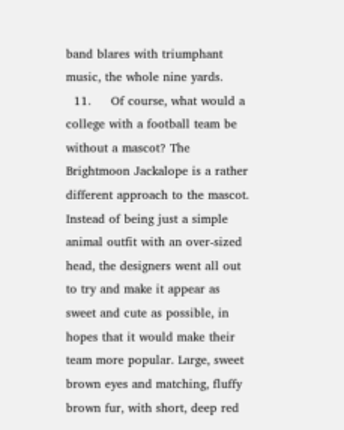band blares with triumphant music, the whole nine yards.
  11.     Of course, what would a college with a football team be without a mascot? The Brightmoon Jackalope is a rather different approach to the mascot. Instead of being just a simple animal outfit with an over-sized head, the designers went all out to try and make it appear as sweet and cute as possible, in hopes that it would make their team more popular. Large, sweet brown eyes and matching, fluffy brown fur, with short, deep red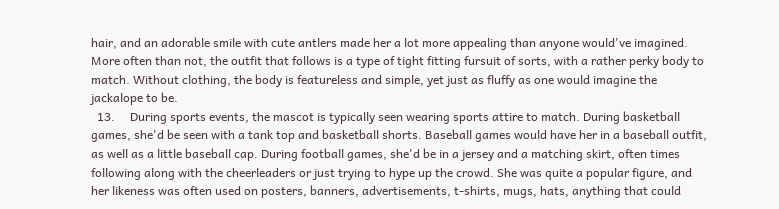hair, and an adorable smile with cute antlers made her a lot more appealing than anyone would've imagined. More often than not, the outfit that follows is a type of tight fitting fursuit of sorts, with a rather perky body to match. Without clothing, the body is featureless and simple, yet just as fluffy as one would imagine the jackalope to be.
  13.     During sports events, the mascot is typically seen wearing sports attire to match. During basketball games, she'd be seen with a tank top and basketball shorts. Baseball games would have her in a baseball outfit, as well as a little baseball cap. During football games, she'd be in a jersey and a matching skirt, often times following along with the cheerleaders or just trying to hype up the crowd. She was quite a popular figure, and her likeness was often used on posters, banners, advertisements, t-shirts, mugs, hats, anything that could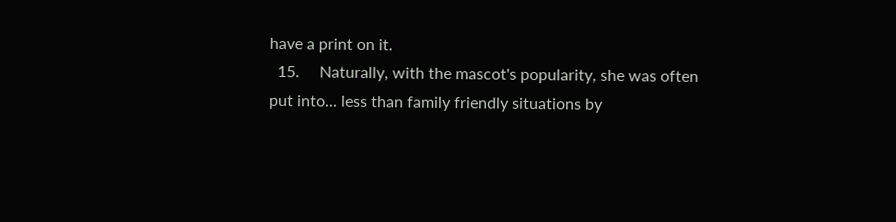have a print on it.
  15.     Naturally, with the mascot's popularity, she was often put into... less than family friendly situations by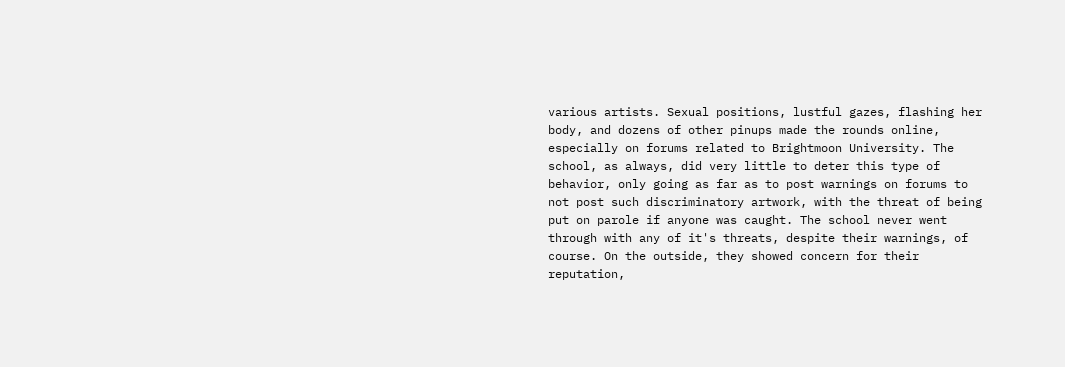various artists. Sexual positions, lustful gazes, flashing her body, and dozens of other pinups made the rounds online, especially on forums related to Brightmoon University. The school, as always, did very little to deter this type of behavior, only going as far as to post warnings on forums to not post such discriminatory artwork, with the threat of being put on parole if anyone was caught. The school never went through with any of it's threats, despite their warnings, of course. On the outside, they showed concern for their reputation,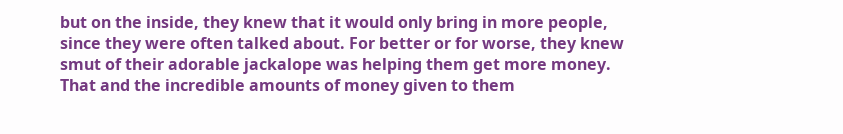but on the inside, they knew that it would only bring in more people, since they were often talked about. For better or for worse, they knew smut of their adorable jackalope was helping them get more money. That and the incredible amounts of money given to them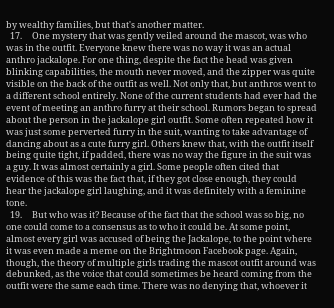by wealthy families, but that's another matter.
  17.     One mystery that was gently veiled around the mascot, was who was in the outfit. Everyone knew there was no way it was an actual anthro jackalope. For one thing, despite the fact the head was given blinking capabilities, the mouth never moved, and the zipper was quite visible on the back of the outfit as well. Not only that, but anthros went to a different school entirely. None of the current students had ever had the event of meeting an anthro furry at their school. Rumors began to spread about the person in the jackalope girl outfit. Some often repeated how it was just some perverted furry in the suit, wanting to take advantage of dancing about as a cute furry girl. Others knew that, with the outfit itself being quite tight, if padded, there was no way the figure in the suit was a guy. It was almost certainly a girl. Some people often cited that evidence of this was the fact that, if they got close enough, they could hear the jackalope girl laughing, and it was definitely with a feminine tone.
  19.     But who was it? Because of the fact that the school was so big, no one could come to a consensus as to who it could be. At some point, almost every girl was accused of being the Jackalope, to the point where it was even made a meme on the Brightmoon Facebook page. Again, though, the theory of multiple girls trading the mascot outfit around was debunked, as the voice that could sometimes be heard coming from the outfit were the same each time. There was no denying that, whoever it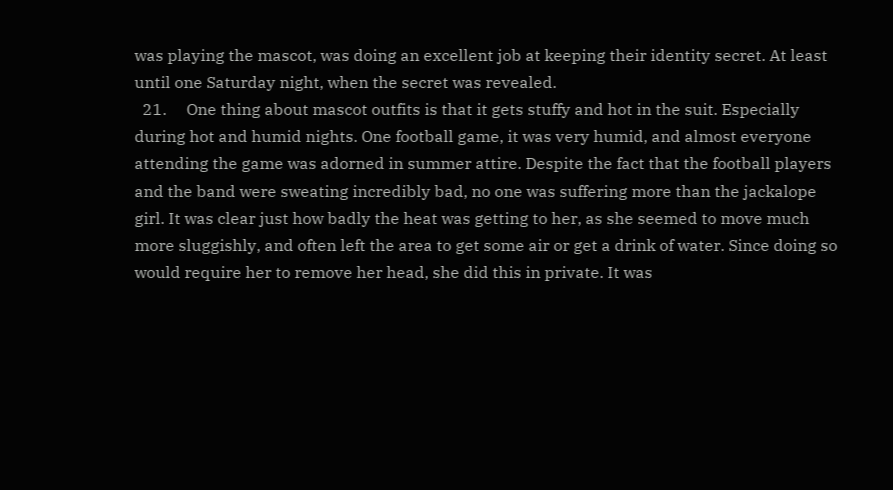was playing the mascot, was doing an excellent job at keeping their identity secret. At least until one Saturday night, when the secret was revealed.
  21.     One thing about mascot outfits is that it gets stuffy and hot in the suit. Especially during hot and humid nights. One football game, it was very humid, and almost everyone attending the game was adorned in summer attire. Despite the fact that the football players and the band were sweating incredibly bad, no one was suffering more than the jackalope girl. It was clear just how badly the heat was getting to her, as she seemed to move much more sluggishly, and often left the area to get some air or get a drink of water. Since doing so would require her to remove her head, she did this in private. It was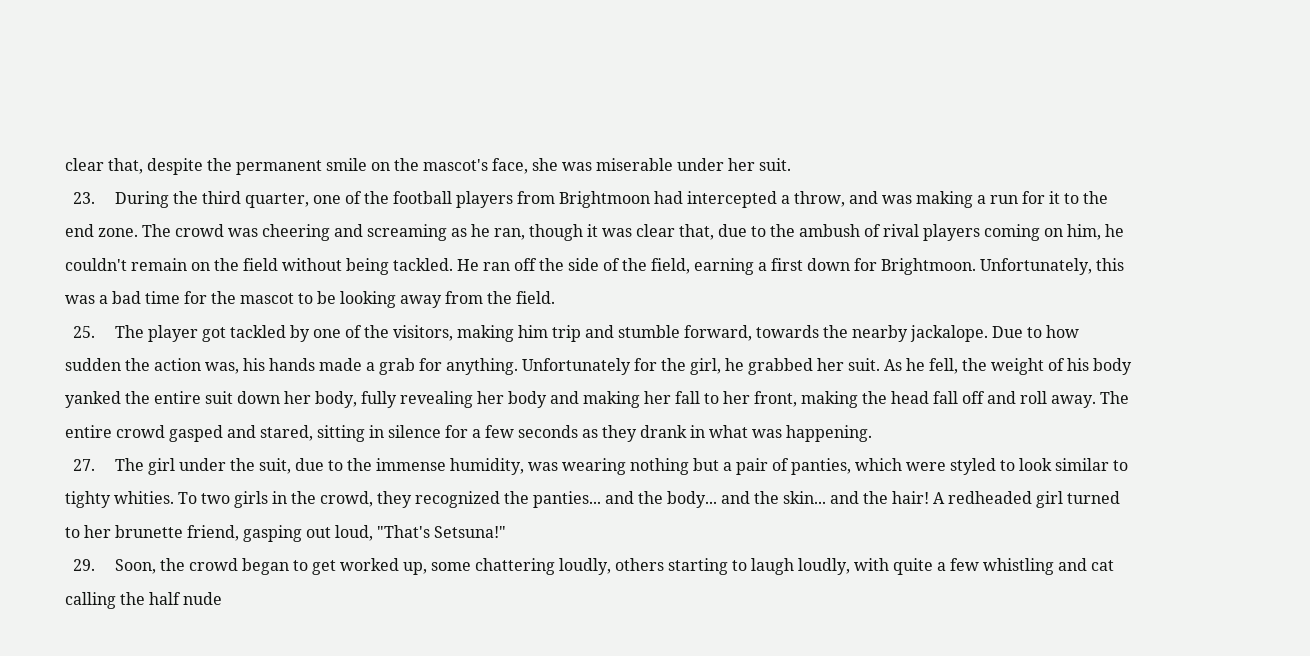clear that, despite the permanent smile on the mascot's face, she was miserable under her suit.
  23.     During the third quarter, one of the football players from Brightmoon had intercepted a throw, and was making a run for it to the end zone. The crowd was cheering and screaming as he ran, though it was clear that, due to the ambush of rival players coming on him, he couldn't remain on the field without being tackled. He ran off the side of the field, earning a first down for Brightmoon. Unfortunately, this was a bad time for the mascot to be looking away from the field.
  25.     The player got tackled by one of the visitors, making him trip and stumble forward, towards the nearby jackalope. Due to how sudden the action was, his hands made a grab for anything. Unfortunately for the girl, he grabbed her suit. As he fell, the weight of his body yanked the entire suit down her body, fully revealing her body and making her fall to her front, making the head fall off and roll away. The entire crowd gasped and stared, sitting in silence for a few seconds as they drank in what was happening.
  27.     The girl under the suit, due to the immense humidity, was wearing nothing but a pair of panties, which were styled to look similar to tighty whities. To two girls in the crowd, they recognized the panties... and the body... and the skin... and the hair! A redheaded girl turned to her brunette friend, gasping out loud, "That's Setsuna!"
  29.     Soon, the crowd began to get worked up, some chattering loudly, others starting to laugh loudly, with quite a few whistling and cat calling the half nude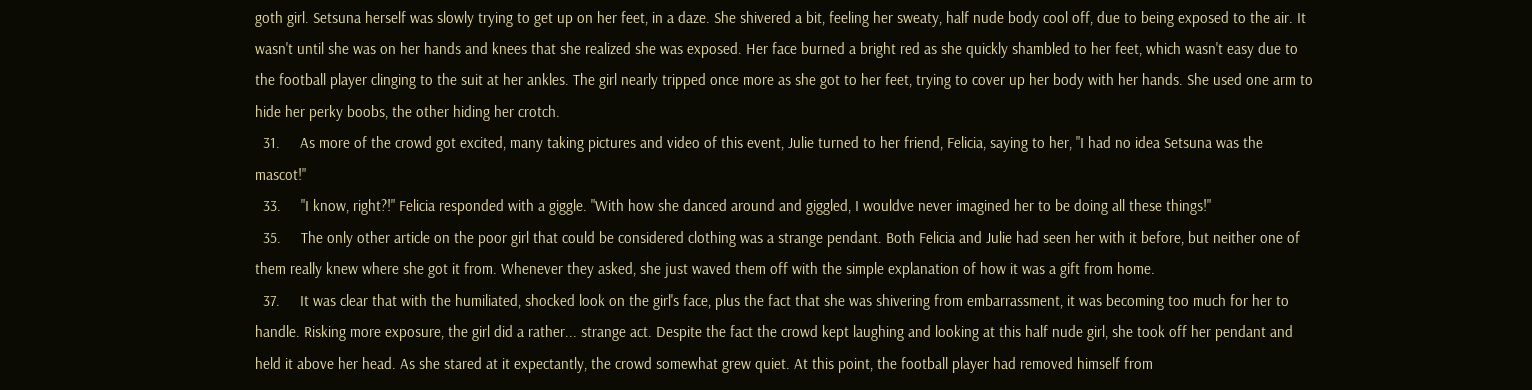goth girl. Setsuna herself was slowly trying to get up on her feet, in a daze. She shivered a bit, feeling her sweaty, half nude body cool off, due to being exposed to the air. It wasn't until she was on her hands and knees that she realized she was exposed. Her face burned a bright red as she quickly shambled to her feet, which wasn't easy due to the football player clinging to the suit at her ankles. The girl nearly tripped once more as she got to her feet, trying to cover up her body with her hands. She used one arm to hide her perky boobs, the other hiding her crotch.
  31.     As more of the crowd got excited, many taking pictures and video of this event, Julie turned to her friend, Felicia, saying to her, "I had no idea Setsuna was the mascot!"
  33.     "I know, right?!" Felicia responded with a giggle. "With how she danced around and giggled, I wouldve never imagined her to be doing all these things!"
  35.     The only other article on the poor girl that could be considered clothing was a strange pendant. Both Felicia and Julie had seen her with it before, but neither one of them really knew where she got it from. Whenever they asked, she just waved them off with the simple explanation of how it was a gift from home.
  37.     It was clear that with the humiliated, shocked look on the girl's face, plus the fact that she was shivering from embarrassment, it was becoming too much for her to handle. Risking more exposure, the girl did a rather... strange act. Despite the fact the crowd kept laughing and looking at this half nude girl, she took off her pendant and held it above her head. As she stared at it expectantly, the crowd somewhat grew quiet. At this point, the football player had removed himself from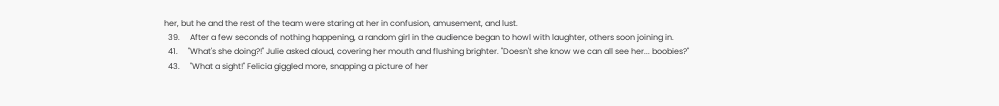her, but he and the rest of the team were staring at her in confusion, amusement, and lust.
  39.     After a few seconds of nothing happening, a random girl in the audience began to howl with laughter, others soon joining in.
  41.     "What's she doing?!" Julie asked aloud, covering her mouth and flushing brighter. "Doesn't she know we can all see her... boobies?"
  43.     "What a sight!" Felicia giggled more, snapping a picture of her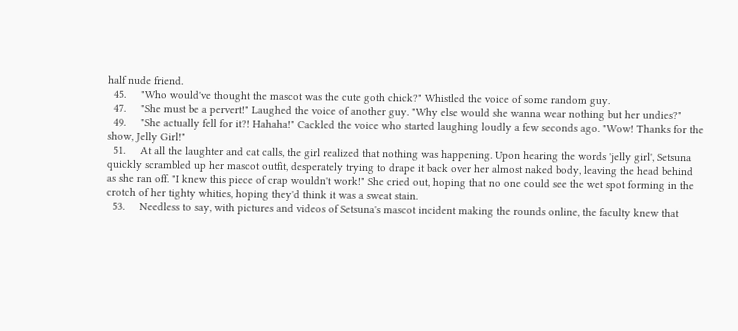half nude friend.
  45.     "Who would've thought the mascot was the cute goth chick?" Whistled the voice of some random guy.
  47.     "She must be a pervert!" Laughed the voice of another guy. "Why else would she wanna wear nothing but her undies?"
  49.     "She actually fell for it?! Hahaha!" Cackled the voice who started laughing loudly a few seconds ago. "Wow! Thanks for the show, Jelly Girl!"
  51.     At all the laughter and cat calls, the girl realized that nothing was happening. Upon hearing the words 'jelly girl', Setsuna quickly scrambled up her mascot outfit, desperately trying to drape it back over her almost naked body, leaving the head behind as she ran off. "I knew this piece of crap wouldn't work!" She cried out, hoping that no one could see the wet spot forming in the crotch of her tighty whities, hoping they'd think it was a sweat stain.
  53.     Needless to say, with pictures and videos of Setsuna's mascot incident making the rounds online, the faculty knew that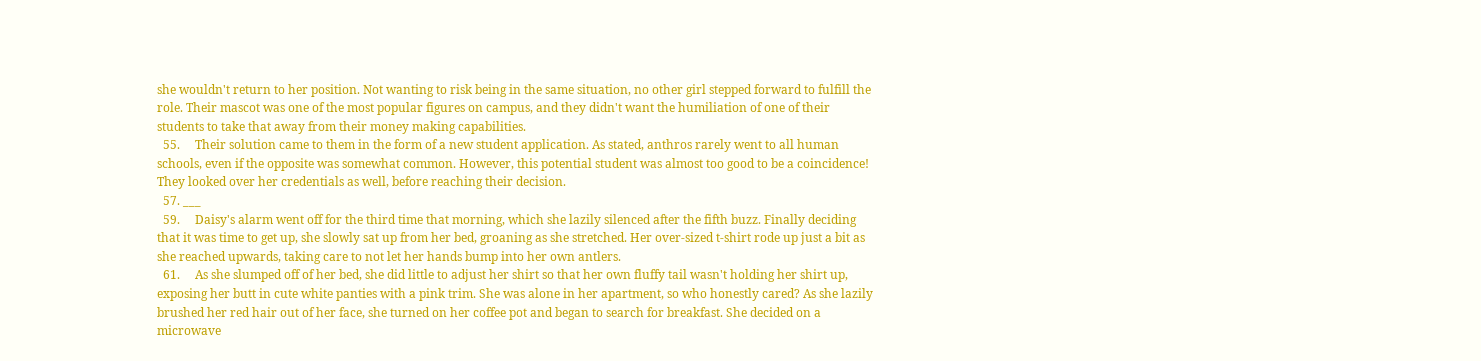she wouldn't return to her position. Not wanting to risk being in the same situation, no other girl stepped forward to fulfill the role. Their mascot was one of the most popular figures on campus, and they didn't want the humiliation of one of their students to take that away from their money making capabilities.
  55.     Their solution came to them in the form of a new student application. As stated, anthros rarely went to all human schools, even if the opposite was somewhat common. However, this potential student was almost too good to be a coincidence! They looked over her credentials as well, before reaching their decision.
  57. ___
  59.     Daisy's alarm went off for the third time that morning, which she lazily silenced after the fifth buzz. Finally deciding that it was time to get up, she slowly sat up from her bed, groaning as she stretched. Her over-sized t-shirt rode up just a bit as she reached upwards, taking care to not let her hands bump into her own antlers.
  61.     As she slumped off of her bed, she did little to adjust her shirt so that her own fluffy tail wasn't holding her shirt up, exposing her butt in cute white panties with a pink trim. She was alone in her apartment, so who honestly cared? As she lazily brushed her red hair out of her face, she turned on her coffee pot and began to search for breakfast. She decided on a microwave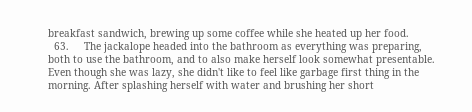breakfast sandwich, brewing up some coffee while she heated up her food.
  63.     The jackalope headed into the bathroom as everything was preparing, both to use the bathroom, and to also make herself look somewhat presentable. Even though she was lazy, she didn't like to feel like garbage first thing in the morning. After splashing herself with water and brushing her short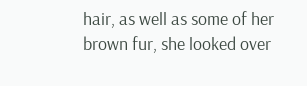hair, as well as some of her brown fur, she looked over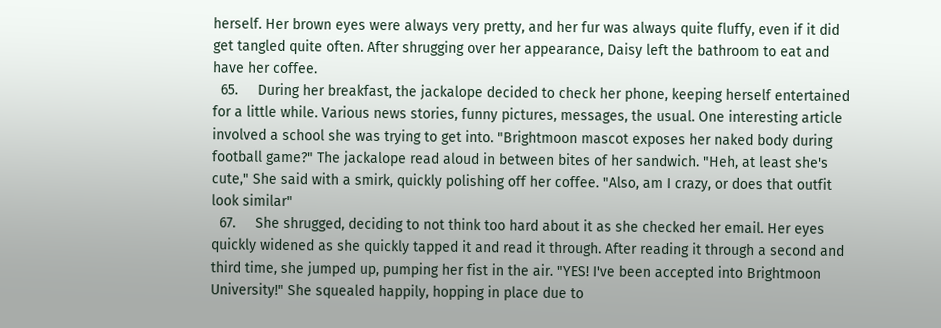herself. Her brown eyes were always very pretty, and her fur was always quite fluffy, even if it did get tangled quite often. After shrugging over her appearance, Daisy left the bathroom to eat and have her coffee.
  65.     During her breakfast, the jackalope decided to check her phone, keeping herself entertained for a little while. Various news stories, funny pictures, messages, the usual. One interesting article involved a school she was trying to get into. "Brightmoon mascot exposes her naked body during football game?" The jackalope read aloud in between bites of her sandwich. "Heh, at least she's cute," She said with a smirk, quickly polishing off her coffee. "Also, am I crazy, or does that outfit look similar"
  67.     She shrugged, deciding to not think too hard about it as she checked her email. Her eyes quickly widened as she quickly tapped it and read it through. After reading it through a second and third time, she jumped up, pumping her fist in the air. "YES! I've been accepted into Brightmoon University!" She squealed happily, hopping in place due to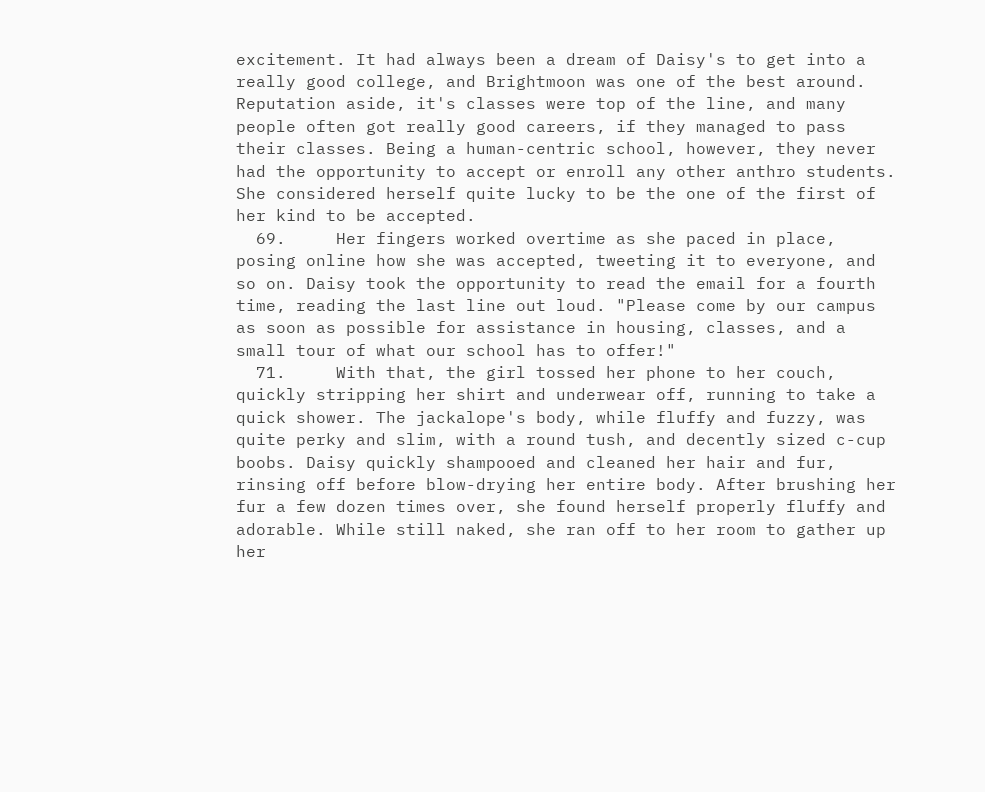excitement. It had always been a dream of Daisy's to get into a really good college, and Brightmoon was one of the best around. Reputation aside, it's classes were top of the line, and many people often got really good careers, if they managed to pass their classes. Being a human-centric school, however, they never had the opportunity to accept or enroll any other anthro students. She considered herself quite lucky to be the one of the first of her kind to be accepted.
  69.     Her fingers worked overtime as she paced in place, posing online how she was accepted, tweeting it to everyone, and so on. Daisy took the opportunity to read the email for a fourth time, reading the last line out loud. "Please come by our campus as soon as possible for assistance in housing, classes, and a small tour of what our school has to offer!"
  71.     With that, the girl tossed her phone to her couch, quickly stripping her shirt and underwear off, running to take a quick shower. The jackalope's body, while fluffy and fuzzy, was quite perky and slim, with a round tush, and decently sized c-cup boobs. Daisy quickly shampooed and cleaned her hair and fur, rinsing off before blow-drying her entire body. After brushing her fur a few dozen times over, she found herself properly fluffy and adorable. While still naked, she ran off to her room to gather up her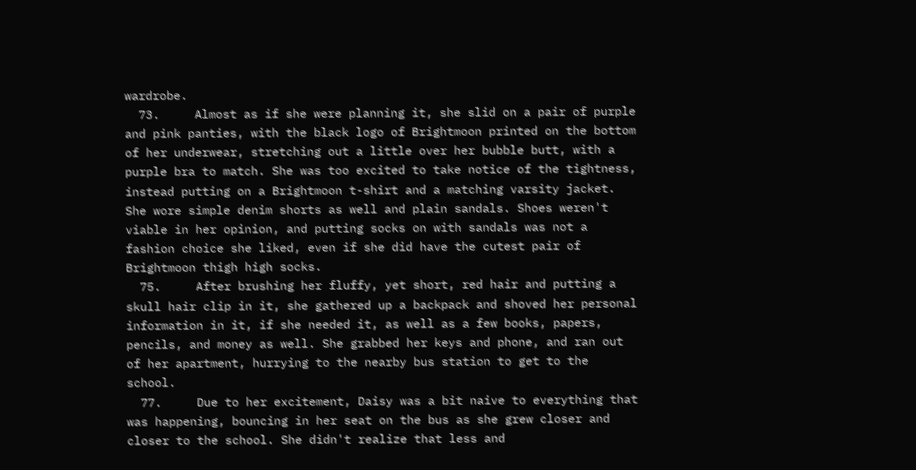wardrobe.
  73.     Almost as if she were planning it, she slid on a pair of purple and pink panties, with the black logo of Brightmoon printed on the bottom of her underwear, stretching out a little over her bubble butt, with a purple bra to match. She was too excited to take notice of the tightness, instead putting on a Brightmoon t-shirt and a matching varsity jacket. She wore simple denim shorts as well and plain sandals. Shoes weren't viable in her opinion, and putting socks on with sandals was not a fashion choice she liked, even if she did have the cutest pair of Brightmoon thigh high socks.
  75.     After brushing her fluffy, yet short, red hair and putting a skull hair clip in it, she gathered up a backpack and shoved her personal information in it, if she needed it, as well as a few books, papers, pencils, and money as well. She grabbed her keys and phone, and ran out of her apartment, hurrying to the nearby bus station to get to the school.
  77.     Due to her excitement, Daisy was a bit naive to everything that was happening, bouncing in her seat on the bus as she grew closer and closer to the school. She didn't realize that less and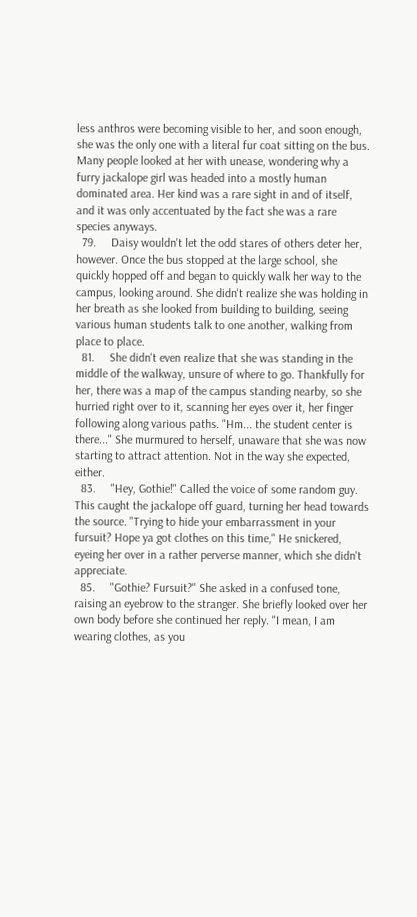less anthros were becoming visible to her, and soon enough, she was the only one with a literal fur coat sitting on the bus. Many people looked at her with unease, wondering why a furry jackalope girl was headed into a mostly human dominated area. Her kind was a rare sight in and of itself, and it was only accentuated by the fact she was a rare species anyways.
  79.     Daisy wouldn't let the odd stares of others deter her, however. Once the bus stopped at the large school, she quickly hopped off and began to quickly walk her way to the campus, looking around. She didn't realize she was holding in her breath as she looked from building to building, seeing various human students talk to one another, walking from place to place.
  81.     She didn't even realize that she was standing in the middle of the walkway, unsure of where to go. Thankfully for her, there was a map of the campus standing nearby, so she hurried right over to it, scanning her eyes over it, her finger following along various paths. "Hm... the student center is there..." She murmured to herself, unaware that she was now starting to attract attention. Not in the way she expected, either.
  83.     "Hey, Gothie!" Called the voice of some random guy. This caught the jackalope off guard, turning her head towards the source. "Trying to hide your embarrassment in your fursuit? Hope ya got clothes on this time," He snickered, eyeing her over in a rather perverse manner, which she didn't appreciate.
  85.     "Gothie? Fursuit?" She asked in a confused tone, raising an eyebrow to the stranger. She briefly looked over her own body before she continued her reply. "I mean, I am wearing clothes, as you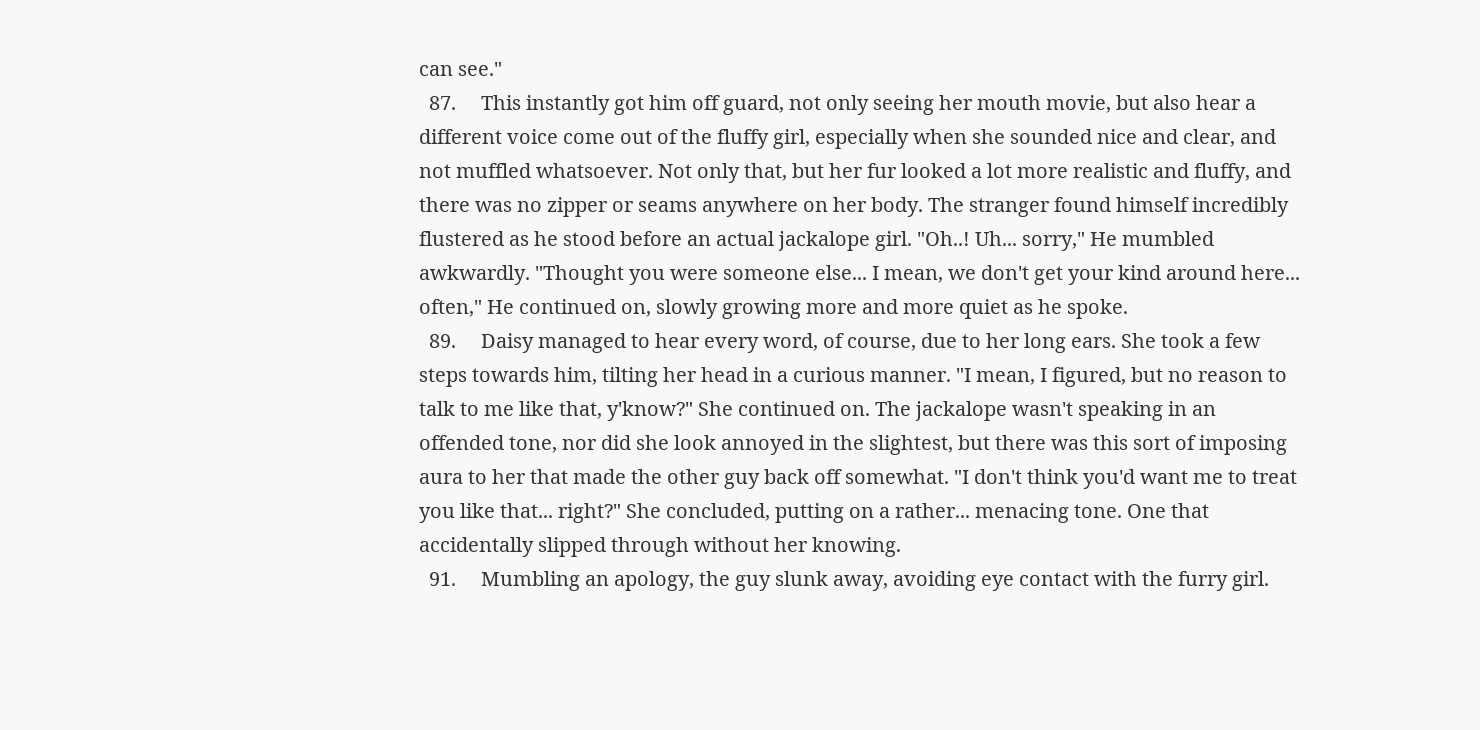can see."
  87.     This instantly got him off guard, not only seeing her mouth movie, but also hear a different voice come out of the fluffy girl, especially when she sounded nice and clear, and not muffled whatsoever. Not only that, but her fur looked a lot more realistic and fluffy, and there was no zipper or seams anywhere on her body. The stranger found himself incredibly flustered as he stood before an actual jackalope girl. "Oh..! Uh... sorry," He mumbled awkwardly. "Thought you were someone else... I mean, we don't get your kind around here... often," He continued on, slowly growing more and more quiet as he spoke.
  89.     Daisy managed to hear every word, of course, due to her long ears. She took a few steps towards him, tilting her head in a curious manner. "I mean, I figured, but no reason to talk to me like that, y'know?" She continued on. The jackalope wasn't speaking in an offended tone, nor did she look annoyed in the slightest, but there was this sort of imposing aura to her that made the other guy back off somewhat. "I don't think you'd want me to treat you like that... right?" She concluded, putting on a rather... menacing tone. One that accidentally slipped through without her knowing.
  91.     Mumbling an apology, the guy slunk away, avoiding eye contact with the furry girl.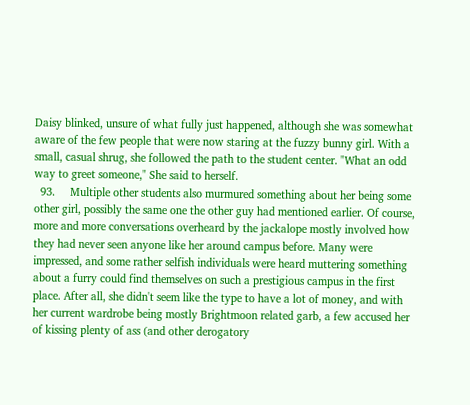Daisy blinked, unsure of what fully just happened, although she was somewhat aware of the few people that were now staring at the fuzzy bunny girl. With a small, casual shrug, she followed the path to the student center. "What an odd way to greet someone," She said to herself.
  93.     Multiple other students also murmured something about her being some other girl, possibly the same one the other guy had mentioned earlier. Of course, more and more conversations overheard by the jackalope mostly involved how they had never seen anyone like her around campus before. Many were impressed, and some rather selfish individuals were heard muttering something about a furry could find themselves on such a prestigious campus in the first place. After all, she didn't seem like the type to have a lot of money, and with her current wardrobe being mostly Brightmoon related garb, a few accused her of kissing plenty of ass (and other derogatory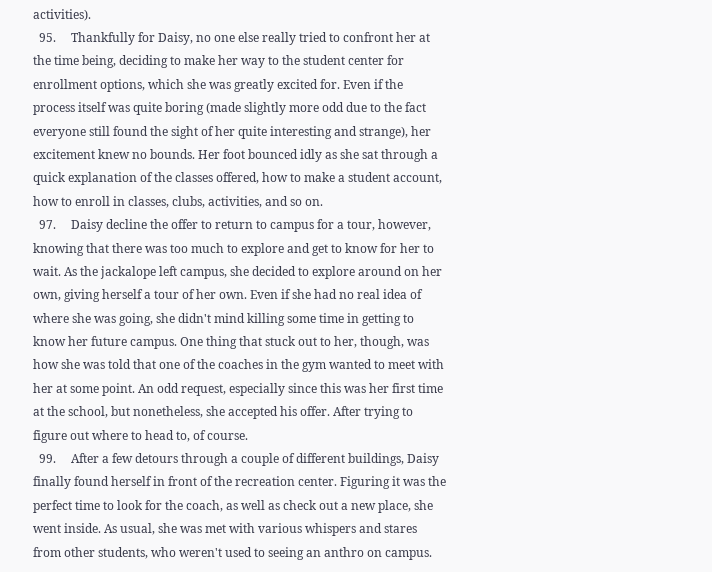activities).
  95.     Thankfully for Daisy, no one else really tried to confront her at the time being, deciding to make her way to the student center for enrollment options, which she was greatly excited for. Even if the process itself was quite boring (made slightly more odd due to the fact everyone still found the sight of her quite interesting and strange), her excitement knew no bounds. Her foot bounced idly as she sat through a quick explanation of the classes offered, how to make a student account, how to enroll in classes, clubs, activities, and so on.
  97.     Daisy decline the offer to return to campus for a tour, however, knowing that there was too much to explore and get to know for her to wait. As the jackalope left campus, she decided to explore around on her own, giving herself a tour of her own. Even if she had no real idea of where she was going, she didn't mind killing some time in getting to know her future campus. One thing that stuck out to her, though, was how she was told that one of the coaches in the gym wanted to meet with her at some point. An odd request, especially since this was her first time at the school, but nonetheless, she accepted his offer. After trying to figure out where to head to, of course.
  99.     After a few detours through a couple of different buildings, Daisy finally found herself in front of the recreation center. Figuring it was the perfect time to look for the coach, as well as check out a new place, she went inside. As usual, she was met with various whispers and stares from other students, who weren't used to seeing an anthro on campus.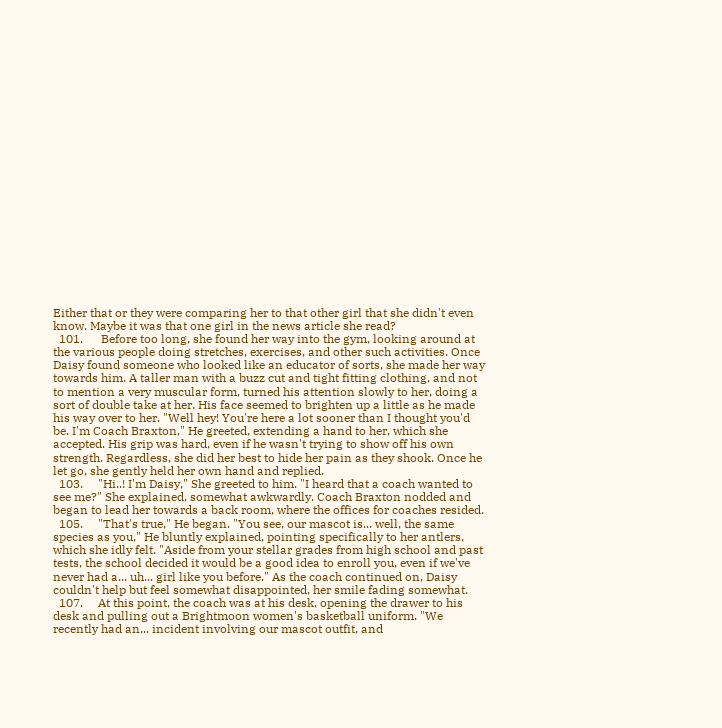Either that or they were comparing her to that other girl that she didn't even know. Maybe it was that one girl in the news article she read?
  101.      Before too long, she found her way into the gym, looking around at the various people doing stretches, exercises, and other such activities. Once Daisy found someone who looked like an educator of sorts, she made her way towards him. A taller man with a buzz cut and tight fitting clothing, and not to mention a very muscular form, turned his attention slowly to her, doing a sort of double take at her. His face seemed to brighten up a little as he made his way over to her. "Well hey! You're here a lot sooner than I thought you'd be. I'm Coach Braxton," He greeted, extending a hand to her, which she accepted. His grip was hard, even if he wasn't trying to show off his own strength. Regardless, she did her best to hide her pain as they shook. Once he let go, she gently held her own hand and replied.
  103.     "Hi..! I'm Daisy," She greeted to him. "I heard that a coach wanted to see me?" She explained, somewhat awkwardly. Coach Braxton nodded and began to lead her towards a back room, where the offices for coaches resided.
  105.     "That's true," He began. "You see, our mascot is... well, the same species as you," He bluntly explained, pointing specifically to her antlers, which she idly felt. "Aside from your stellar grades from high school and past tests, the school decided it would be a good idea to enroll you, even if we've never had a... uh... girl like you before." As the coach continued on, Daisy couldn't help but feel somewhat disappointed, her smile fading somewhat.
  107.     At this point, the coach was at his desk, opening the drawer to his desk and pulling out a Brightmoon women's basketball uniform. "We recently had an... incident involving our mascot outfit, and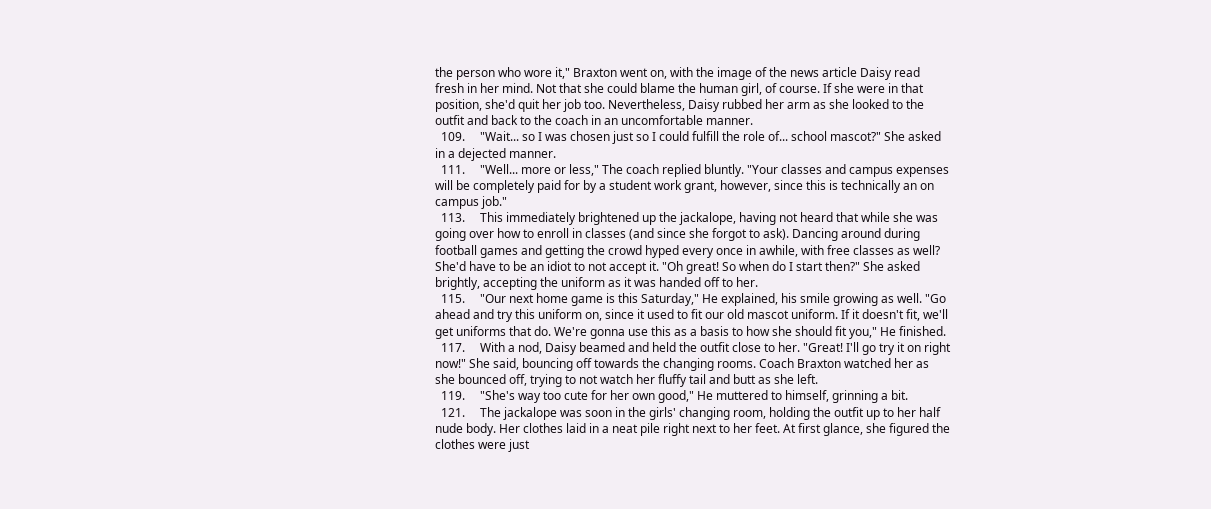the person who wore it," Braxton went on, with the image of the news article Daisy read fresh in her mind. Not that she could blame the human girl, of course. If she were in that position, she'd quit her job too. Nevertheless, Daisy rubbed her arm as she looked to the outfit and back to the coach in an uncomfortable manner.
  109.     "Wait... so I was chosen just so I could fulfill the role of... school mascot?" She asked in a dejected manner.
  111.     "Well... more or less," The coach replied bluntly. "Your classes and campus expenses will be completely paid for by a student work grant, however, since this is technically an on campus job."
  113.     This immediately brightened up the jackalope, having not heard that while she was going over how to enroll in classes (and since she forgot to ask). Dancing around during football games and getting the crowd hyped every once in awhile, with free classes as well? She'd have to be an idiot to not accept it. "Oh great! So when do I start then?" She asked brightly, accepting the uniform as it was handed off to her.
  115.     "Our next home game is this Saturday," He explained, his smile growing as well. "Go ahead and try this uniform on, since it used to fit our old mascot uniform. If it doesn't fit, we'll get uniforms that do. We're gonna use this as a basis to how she should fit you," He finished.
  117.     With a nod, Daisy beamed and held the outfit close to her. "Great! I'll go try it on right now!" She said, bouncing off towards the changing rooms. Coach Braxton watched her as she bounced off, trying to not watch her fluffy tail and butt as she left.
  119.     "She's way too cute for her own good," He muttered to himself, grinning a bit.
  121.     The jackalope was soon in the girls' changing room, holding the outfit up to her half nude body. Her clothes laid in a neat pile right next to her feet. At first glance, she figured the clothes were just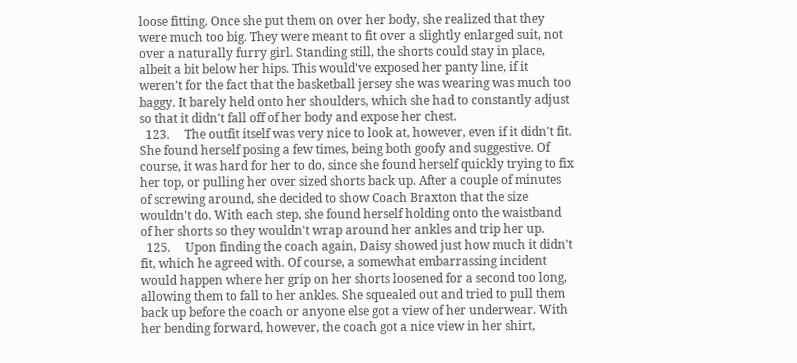loose fitting. Once she put them on over her body, she realized that they were much too big. They were meant to fit over a slightly enlarged suit, not over a naturally furry girl. Standing still, the shorts could stay in place, albeit a bit below her hips. This would've exposed her panty line, if it weren't for the fact that the basketball jersey she was wearing was much too baggy. It barely held onto her shoulders, which she had to constantly adjust so that it didn't fall off of her body and expose her chest.
  123.     The outfit itself was very nice to look at, however, even if it didn't fit. She found herself posing a few times, being both goofy and suggestive. Of course, it was hard for her to do, since she found herself quickly trying to fix her top, or pulling her over sized shorts back up. After a couple of minutes of screwing around, she decided to show Coach Braxton that the size wouldn't do. With each step, she found herself holding onto the waistband of her shorts so they wouldn't wrap around her ankles and trip her up.
  125.     Upon finding the coach again, Daisy showed just how much it didn't fit, which he agreed with. Of course, a somewhat embarrassing incident would happen where her grip on her shorts loosened for a second too long, allowing them to fall to her ankles. She squealed out and tried to pull them back up before the coach or anyone else got a view of her underwear. With her bending forward, however, the coach got a nice view in her shirt,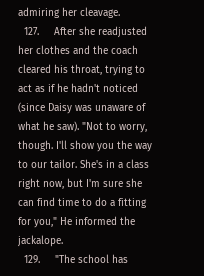admiring her cleavage.
  127.     After she readjusted her clothes and the coach cleared his throat, trying to act as if he hadn't noticed (since Daisy was unaware of what he saw). "Not to worry, though. I'll show you the way to our tailor. She's in a class right now, but I'm sure she can find time to do a fitting for you," He informed the jackalope.
  129.     "The school has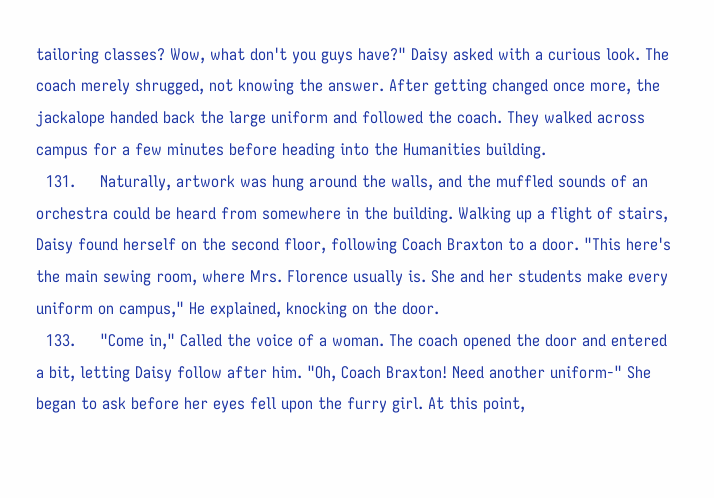tailoring classes? Wow, what don't you guys have?" Daisy asked with a curious look. The coach merely shrugged, not knowing the answer. After getting changed once more, the jackalope handed back the large uniform and followed the coach. They walked across campus for a few minutes before heading into the Humanities building.
  131.     Naturally, artwork was hung around the walls, and the muffled sounds of an orchestra could be heard from somewhere in the building. Walking up a flight of stairs, Daisy found herself on the second floor, following Coach Braxton to a door. "This here's the main sewing room, where Mrs. Florence usually is. She and her students make every uniform on campus," He explained, knocking on the door.
  133.     "Come in," Called the voice of a woman. The coach opened the door and entered a bit, letting Daisy follow after him. "Oh, Coach Braxton! Need another uniform-" She began to ask before her eyes fell upon the furry girl. At this point,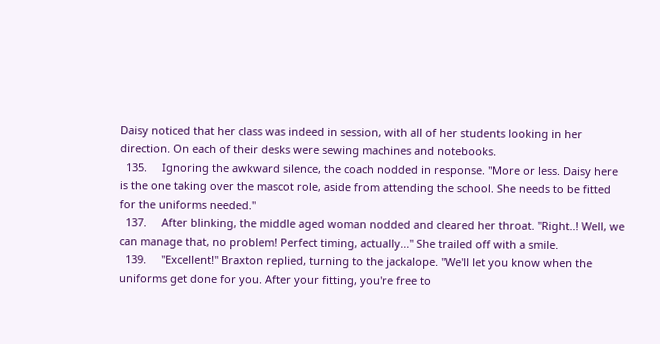Daisy noticed that her class was indeed in session, with all of her students looking in her direction. On each of their desks were sewing machines and notebooks.
  135.     Ignoring the awkward silence, the coach nodded in response. "More or less. Daisy here is the one taking over the mascot role, aside from attending the school. She needs to be fitted for the uniforms needed."
  137.     After blinking, the middle aged woman nodded and cleared her throat. "Right..! Well, we can manage that, no problem! Perfect timing, actually..." She trailed off with a smile.
  139.     "Excellent!" Braxton replied, turning to the jackalope. "We'll let you know when the uniforms get done for you. After your fitting, you're free to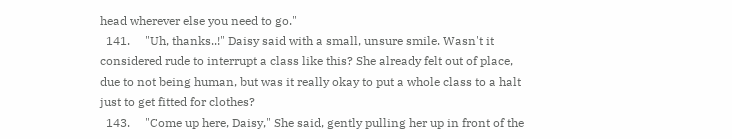head wherever else you need to go."
  141.     "Uh, thanks..!" Daisy said with a small, unsure smile. Wasn't it considered rude to interrupt a class like this? She already felt out of place, due to not being human, but was it really okay to put a whole class to a halt just to get fitted for clothes?
  143.     "Come up here, Daisy," She said, gently pulling her up in front of the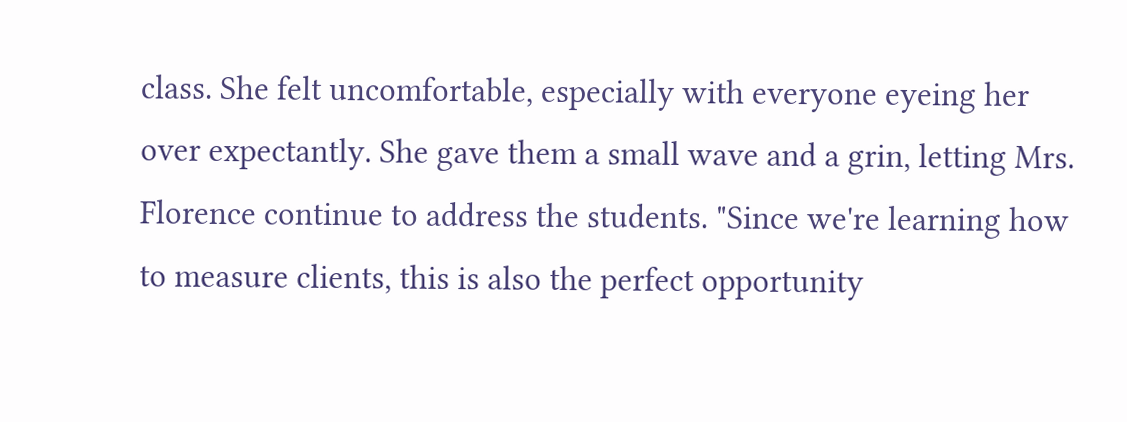class. She felt uncomfortable, especially with everyone eyeing her over expectantly. She gave them a small wave and a grin, letting Mrs. Florence continue to address the students. "Since we're learning how to measure clients, this is also the perfect opportunity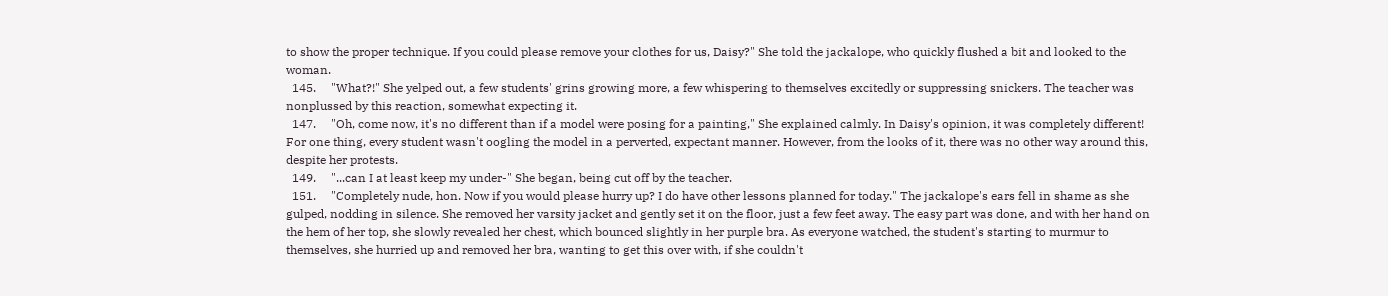to show the proper technique. If you could please remove your clothes for us, Daisy?" She told the jackalope, who quickly flushed a bit and looked to the woman.
  145.     "What?!" She yelped out, a few students' grins growing more, a few whispering to themselves excitedly or suppressing snickers. The teacher was nonplussed by this reaction, somewhat expecting it.
  147.     "Oh, come now, it's no different than if a model were posing for a painting," She explained calmly. In Daisy's opinion, it was completely different! For one thing, every student wasn't oogling the model in a perverted, expectant manner. However, from the looks of it, there was no other way around this, despite her protests.
  149.     "...can I at least keep my under-" She began, being cut off by the teacher.
  151.     "Completely nude, hon. Now if you would please hurry up? I do have other lessons planned for today." The jackalope's ears fell in shame as she gulped, nodding in silence. She removed her varsity jacket and gently set it on the floor, just a few feet away. The easy part was done, and with her hand on the hem of her top, she slowly revealed her chest, which bounced slightly in her purple bra. As everyone watched, the student's starting to murmur to themselves, she hurried up and removed her bra, wanting to get this over with, if she couldn't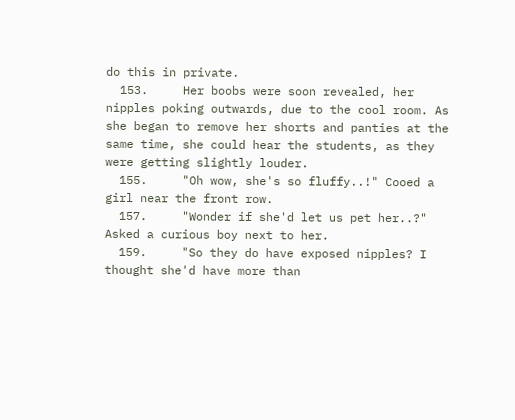do this in private.
  153.     Her boobs were soon revealed, her nipples poking outwards, due to the cool room. As she began to remove her shorts and panties at the same time, she could hear the students, as they were getting slightly louder.
  155.     "Oh wow, she's so fluffy..!" Cooed a girl near the front row.
  157.     "Wonder if she'd let us pet her..?" Asked a curious boy next to her.
  159.     "So they do have exposed nipples? I thought she'd have more than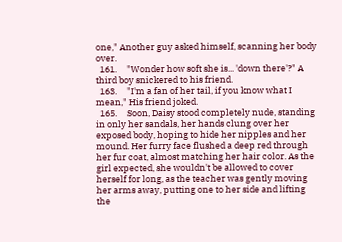one," Another guy asked himself, scanning her body over.
  161.     "Wonder how soft she is... 'down there'?" A third boy snickered to his friend.
  163.     "I'm a fan of her tail, if you know what I mean," His friend joked.
  165.     Soon, Daisy stood completely nude, standing in only her sandals, her hands clung over her exposed body, hoping to hide her nipples and her mound. Her furry face flushed a deep red through her fur coat, almost matching her hair color. As the girl expected, she wouldn't be allowed to cover herself for long, as the teacher was gently moving her arms away, putting one to her side and lifting the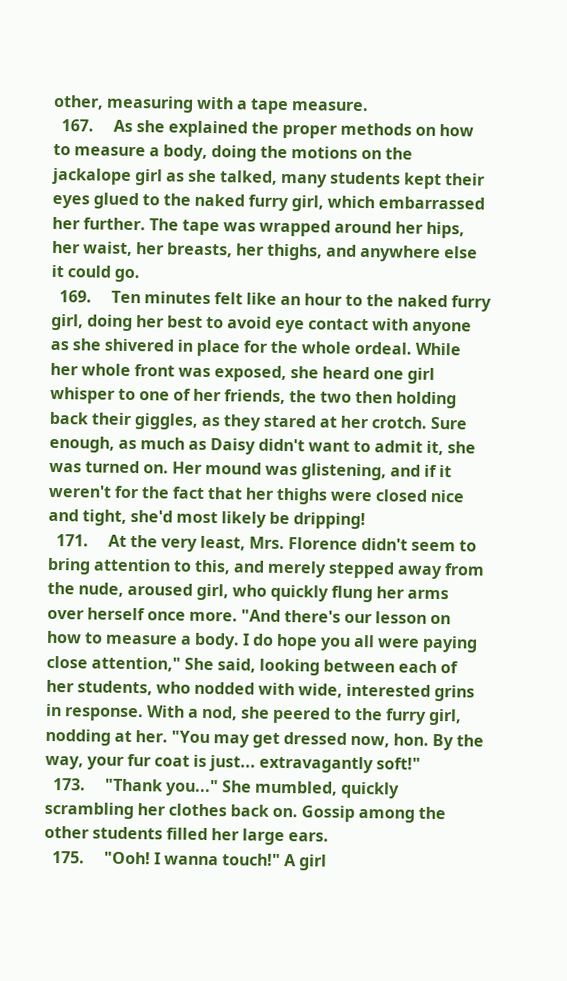other, measuring with a tape measure.
  167.     As she explained the proper methods on how to measure a body, doing the motions on the jackalope girl as she talked, many students kept their eyes glued to the naked furry girl, which embarrassed her further. The tape was wrapped around her hips, her waist, her breasts, her thighs, and anywhere else it could go.
  169.     Ten minutes felt like an hour to the naked furry girl, doing her best to avoid eye contact with anyone as she shivered in place for the whole ordeal. While her whole front was exposed, she heard one girl whisper to one of her friends, the two then holding back their giggles, as they stared at her crotch. Sure enough, as much as Daisy didn't want to admit it, she was turned on. Her mound was glistening, and if it weren't for the fact that her thighs were closed nice and tight, she'd most likely be dripping!
  171.     At the very least, Mrs. Florence didn't seem to bring attention to this, and merely stepped away from the nude, aroused girl, who quickly flung her arms over herself once more. "And there's our lesson on how to measure a body. I do hope you all were paying close attention," She said, looking between each of her students, who nodded with wide, interested grins in response. With a nod, she peered to the furry girl, nodding at her. "You may get dressed now, hon. By the way, your fur coat is just... extravagantly soft!"
  173.     "Thank you..." She mumbled, quickly scrambling her clothes back on. Gossip among the other students filled her large ears.
  175.     "Ooh! I wanna touch!" A girl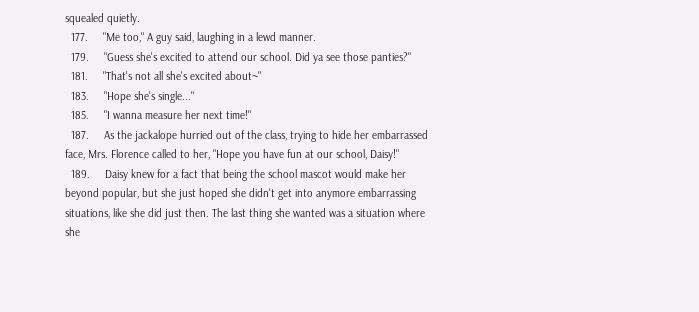squealed quietly.
  177.     "Me too," A guy said, laughing in a lewd manner.
  179.     "Guess she's excited to attend our school. Did ya see those panties?"
  181.     "That's not all she's excited about~"
  183.     "Hope she's single..."
  185.     "I wanna measure her next time!"
  187.     As the jackalope hurried out of the class, trying to hide her embarrassed face, Mrs. Florence called to her, "Hope you have fun at our school, Daisy!"
  189.     Daisy knew for a fact that being the school mascot would make her beyond popular, but she just hoped she didn't get into anymore embarrassing situations, like she did just then. The last thing she wanted was a situation where she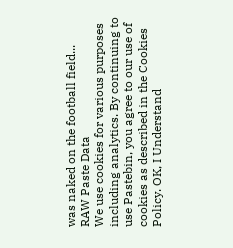was naked on the football field...
RAW Paste Data
We use cookies for various purposes including analytics. By continuing to use Pastebin, you agree to our use of cookies as described in the Cookies Policy. OK, I Understand